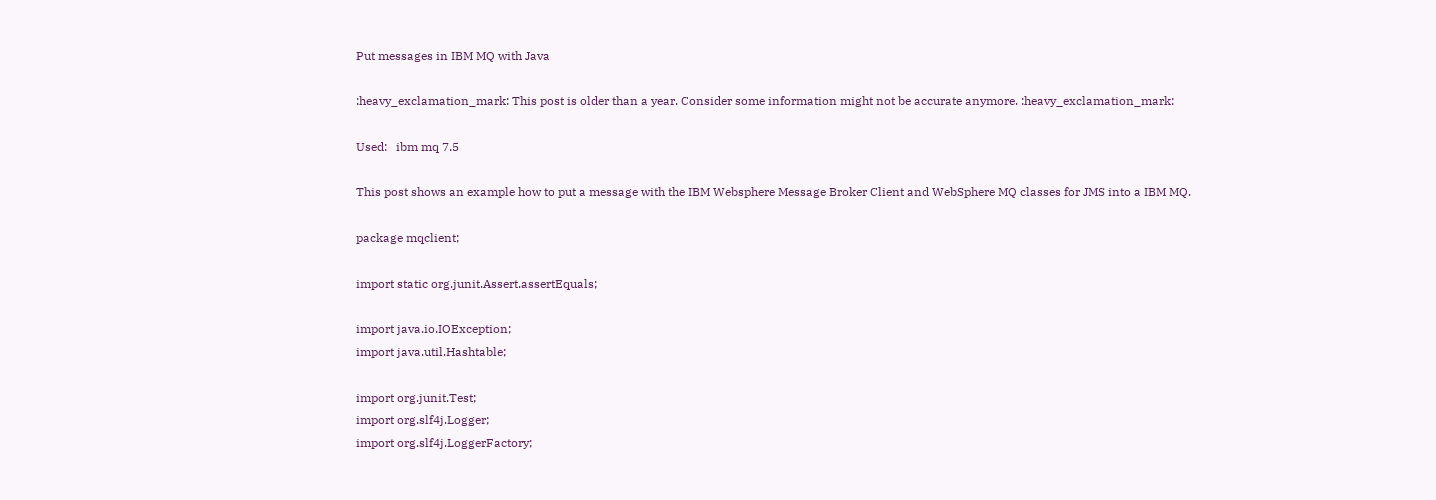Put messages in IBM MQ with Java

:heavy_exclamation_mark: This post is older than a year. Consider some information might not be accurate anymore. :heavy_exclamation_mark:

Used:   ibm mq 7.5

This post shows an example how to put a message with the IBM Websphere Message Broker Client and WebSphere MQ classes for JMS into a IBM MQ.

package mqclient;

import static org.junit.Assert.assertEquals;

import java.io.IOException;
import java.util.Hashtable;

import org.junit.Test;
import org.slf4j.Logger;
import org.slf4j.LoggerFactory;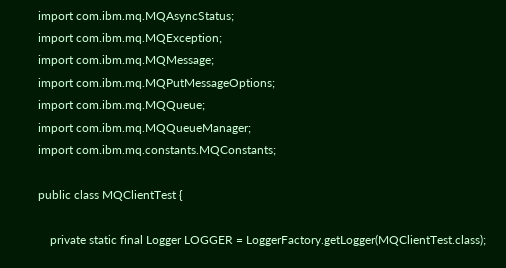import com.ibm.mq.MQAsyncStatus;
import com.ibm.mq.MQException;
import com.ibm.mq.MQMessage;
import com.ibm.mq.MQPutMessageOptions;
import com.ibm.mq.MQQueue;
import com.ibm.mq.MQQueueManager;
import com.ibm.mq.constants.MQConstants;

public class MQClientTest {

    private static final Logger LOGGER = LoggerFactory.getLogger(MQClientTest.class);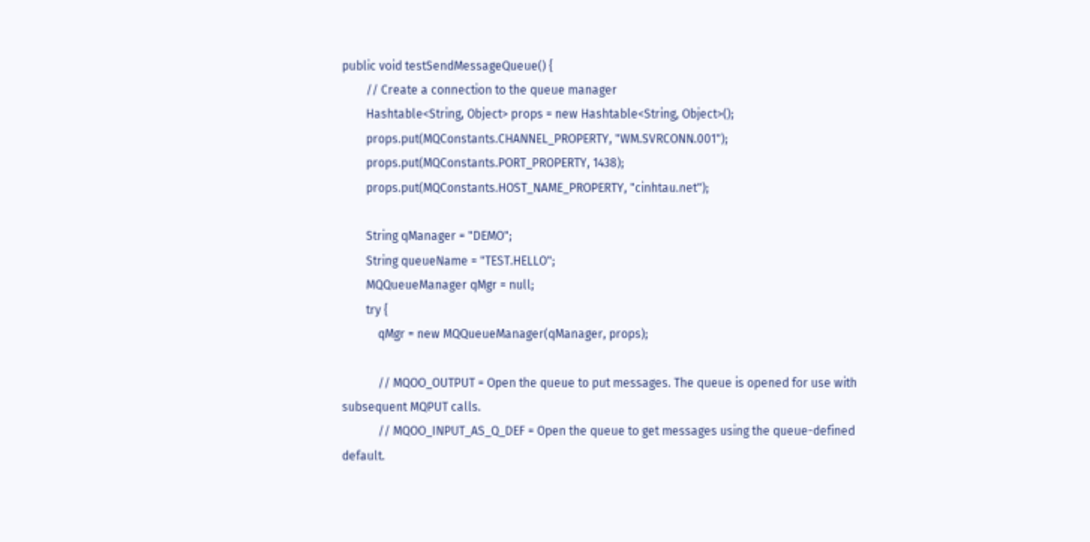public void testSendMessageQueue() {
        // Create a connection to the queue manager
        Hashtable<String, Object> props = new Hashtable<String, Object>();
        props.put(MQConstants.CHANNEL_PROPERTY, "WM.SVRCONN.001");
        props.put(MQConstants.PORT_PROPERTY, 1438);
        props.put(MQConstants.HOST_NAME_PROPERTY, "cinhtau.net");

        String qManager = "DEMO";
        String queueName = "TEST.HELLO";
        MQQueueManager qMgr = null;
        try {
            qMgr = new MQQueueManager(qManager, props);

            // MQOO_OUTPUT = Open the queue to put messages. The queue is opened for use with subsequent MQPUT calls.
            // MQOO_INPUT_AS_Q_DEF = Open the queue to get messages using the queue-defined default.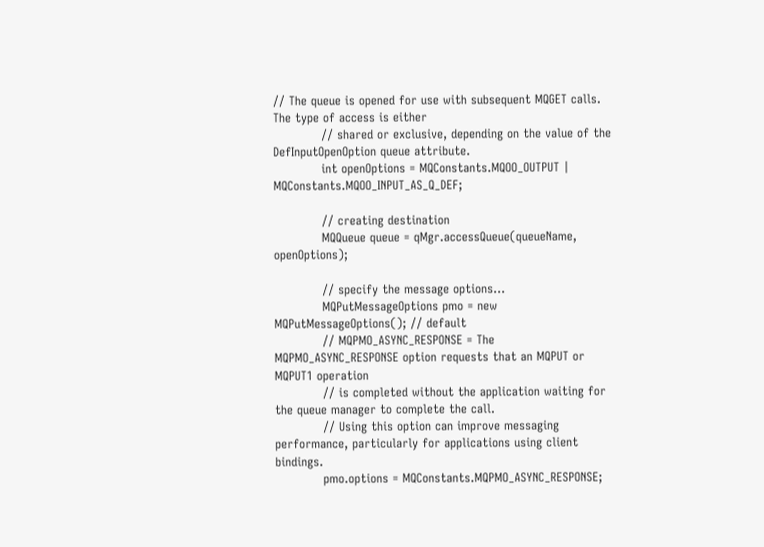// The queue is opened for use with subsequent MQGET calls. The type of access is either
            // shared or exclusive, depending on the value of the DefInputOpenOption queue attribute.
            int openOptions = MQConstants.MQOO_OUTPUT | MQConstants.MQOO_INPUT_AS_Q_DEF;

            // creating destination
            MQQueue queue = qMgr.accessQueue(queueName, openOptions);

            // specify the message options...
            MQPutMessageOptions pmo = new MQPutMessageOptions(); // default
            // MQPMO_ASYNC_RESPONSE = The MQPMO_ASYNC_RESPONSE option requests that an MQPUT or MQPUT1 operation
            // is completed without the application waiting for the queue manager to complete the call.
            // Using this option can improve messaging performance, particularly for applications using client bindings.
            pmo.options = MQConstants.MQPMO_ASYNC_RESPONSE;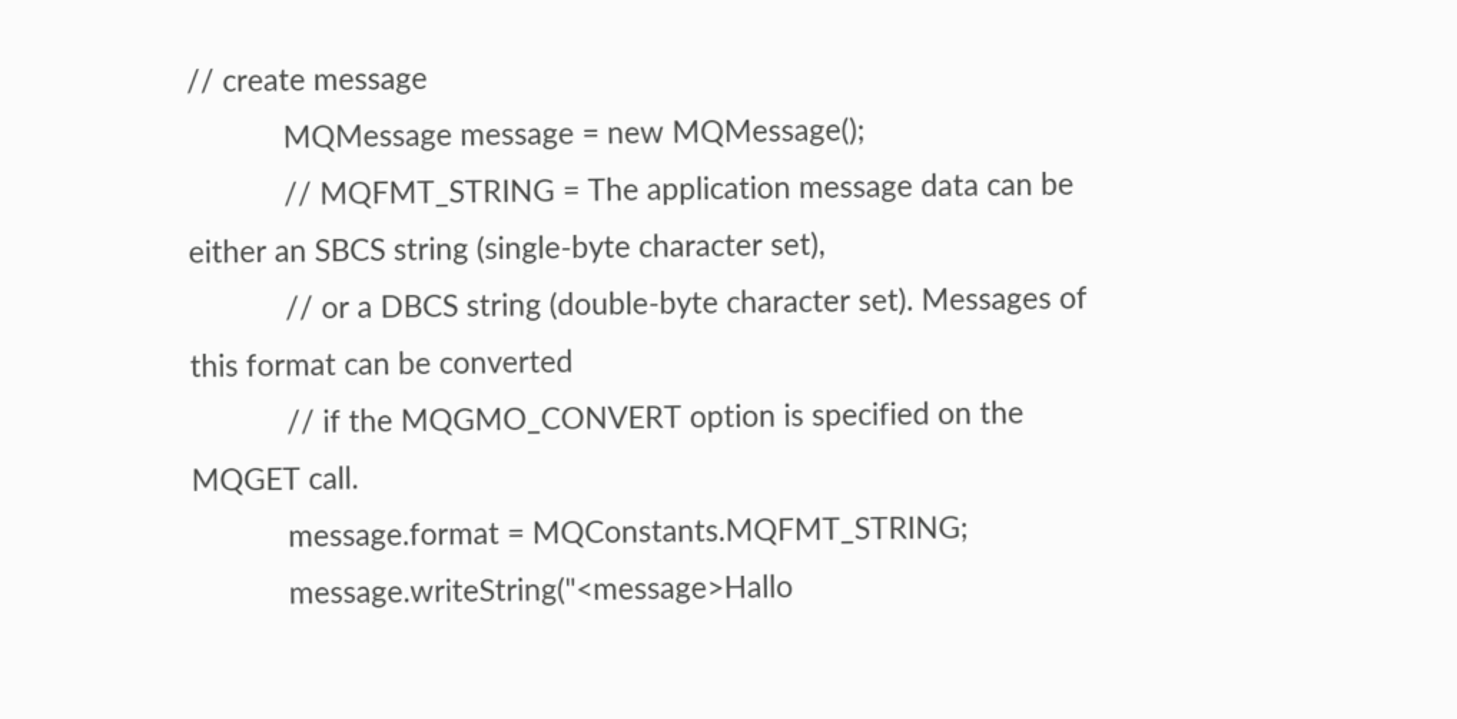// create message
            MQMessage message = new MQMessage();
            // MQFMT_STRING = The application message data can be either an SBCS string (single-byte character set),
            // or a DBCS string (double-byte character set). Messages of this format can be converted
            // if the MQGMO_CONVERT option is specified on the MQGET call.
            message.format = MQConstants.MQFMT_STRING;
            message.writeString("<message>Hallo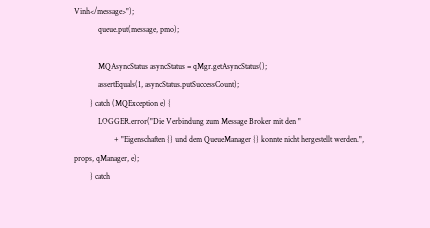Vinh</message>");
            queue.put(message, pmo);

            MQAsyncStatus asyncStatus = qMgr.getAsyncStatus();
            assertEquals(1, asyncStatus.putSuccessCount);
        } catch (MQException e) {
            LOGGER.error("Die Verbindung zum Message Broker mit den "
                    + "Eigenschaften {} und dem QueueManager {} konnte nicht hergestellt werden.", props, qManager, e);
        } catch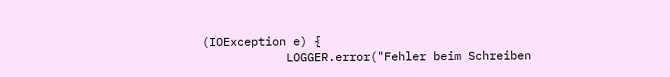(IOException e) {
            LOGGER.error("Fehler beim Schreiben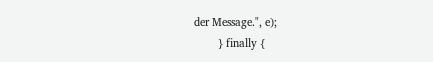der Message.", e);
        } finally {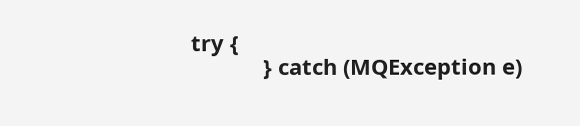try {
            } catch (MQException e)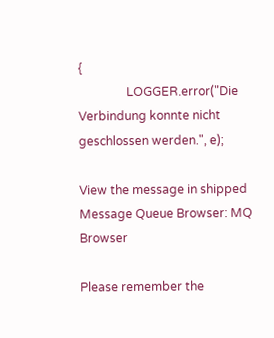{
                LOGGER.error("Die Verbindung konnte nicht geschlossen werden.", e);

View the message in shipped Message Queue Browser: MQ Browser

Please remember the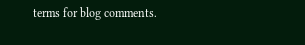terms for blog comments.